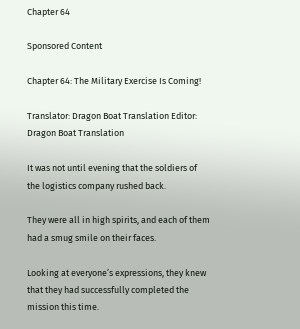Chapter 64

Sponsored Content

Chapter 64: The Military Exercise Is Coming!

Translator: Dragon Boat Translation Editor: Dragon Boat Translation

It was not until evening that the soldiers of the logistics company rushed back.

They were all in high spirits, and each of them had a smug smile on their faces.

Looking at everyone’s expressions, they knew that they had successfully completed the mission this time.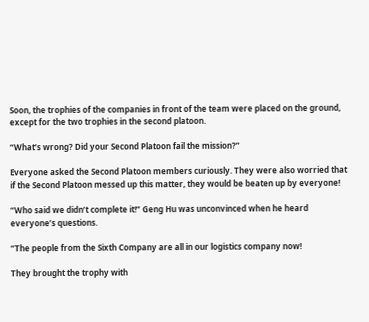Soon, the trophies of the companies in front of the team were placed on the ground, except for the two trophies in the second platoon.

“What’s wrong? Did your Second Platoon fail the mission?”

Everyone asked the Second Platoon members curiously. They were also worried that if the Second Platoon messed up this matter, they would be beaten up by everyone!

“Who said we didn’t complete it!” Geng Hu was unconvinced when he heard everyone’s questions.

“The people from the Sixth Company are all in our logistics company now!

They brought the trophy with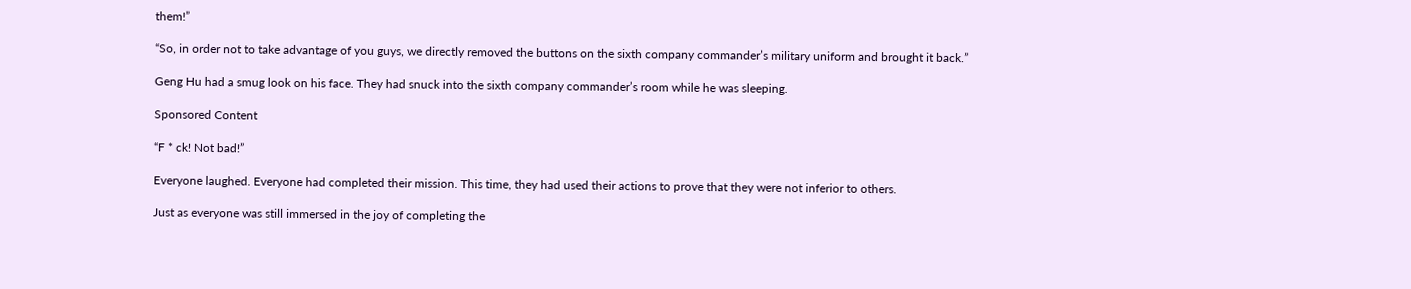them!”

“So, in order not to take advantage of you guys, we directly removed the buttons on the sixth company commander’s military uniform and brought it back.”

Geng Hu had a smug look on his face. They had snuck into the sixth company commander’s room while he was sleeping.

Sponsored Content

“F * ck! Not bad!”

Everyone laughed. Everyone had completed their mission. This time, they had used their actions to prove that they were not inferior to others.

Just as everyone was still immersed in the joy of completing the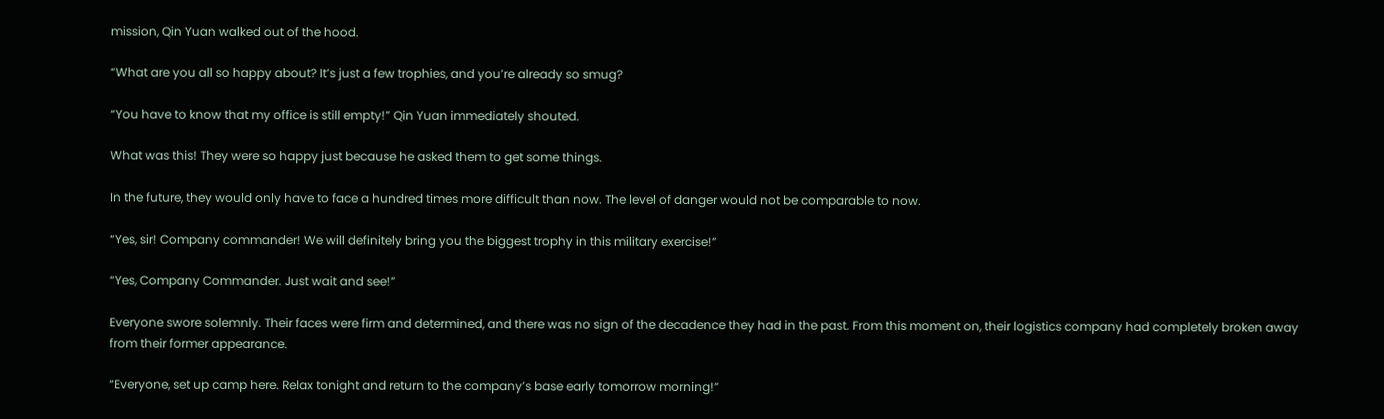mission, Qin Yuan walked out of the hood.

“What are you all so happy about? It’s just a few trophies, and you’re already so smug?

“You have to know that my office is still empty!” Qin Yuan immediately shouted.

What was this! They were so happy just because he asked them to get some things.

In the future, they would only have to face a hundred times more difficult than now. The level of danger would not be comparable to now.

“Yes, sir! Company commander! We will definitely bring you the biggest trophy in this military exercise!”

“Yes, Company Commander. Just wait and see!”

Everyone swore solemnly. Their faces were firm and determined, and there was no sign of the decadence they had in the past. From this moment on, their logistics company had completely broken away from their former appearance.

“Everyone, set up camp here. Relax tonight and return to the company’s base early tomorrow morning!”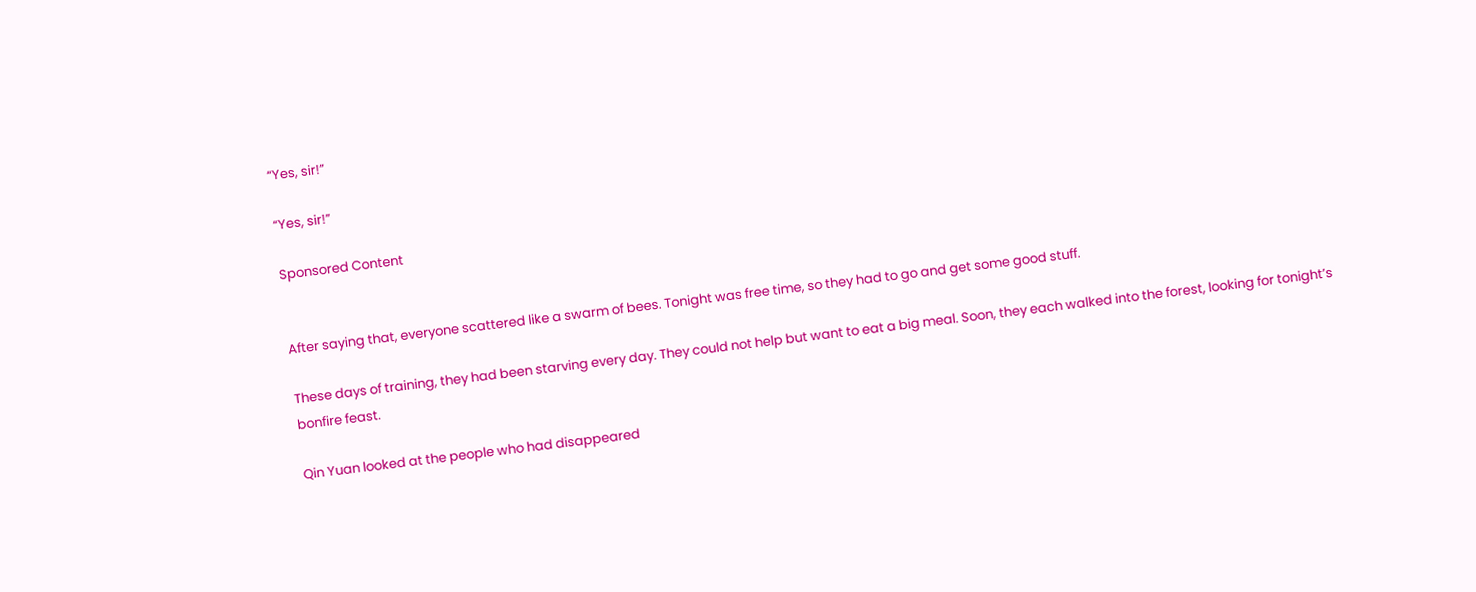“Yes, sir!”

“Yes, sir!”

Sponsored Content


After saying that, everyone scattered like a swarm of bees. Tonight was free time, so they had to go and get some good stuff.

These days of training, they had been starving every day. They could not help but want to eat a big meal. Soon, they each walked into the forest, looking for tonight’s bonfire feast.

Qin Yuan looked at the people who had disappeared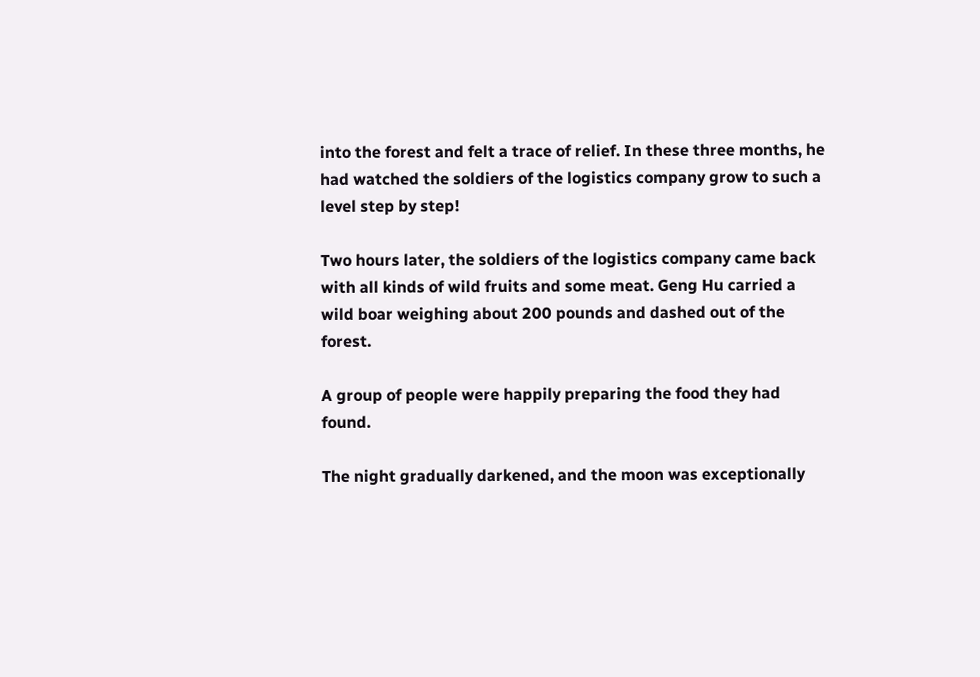into the forest and felt a trace of relief. In these three months, he had watched the soldiers of the logistics company grow to such a level step by step!

Two hours later, the soldiers of the logistics company came back with all kinds of wild fruits and some meat. Geng Hu carried a wild boar weighing about 200 pounds and dashed out of the forest.

A group of people were happily preparing the food they had found.

The night gradually darkened, and the moon was exceptionally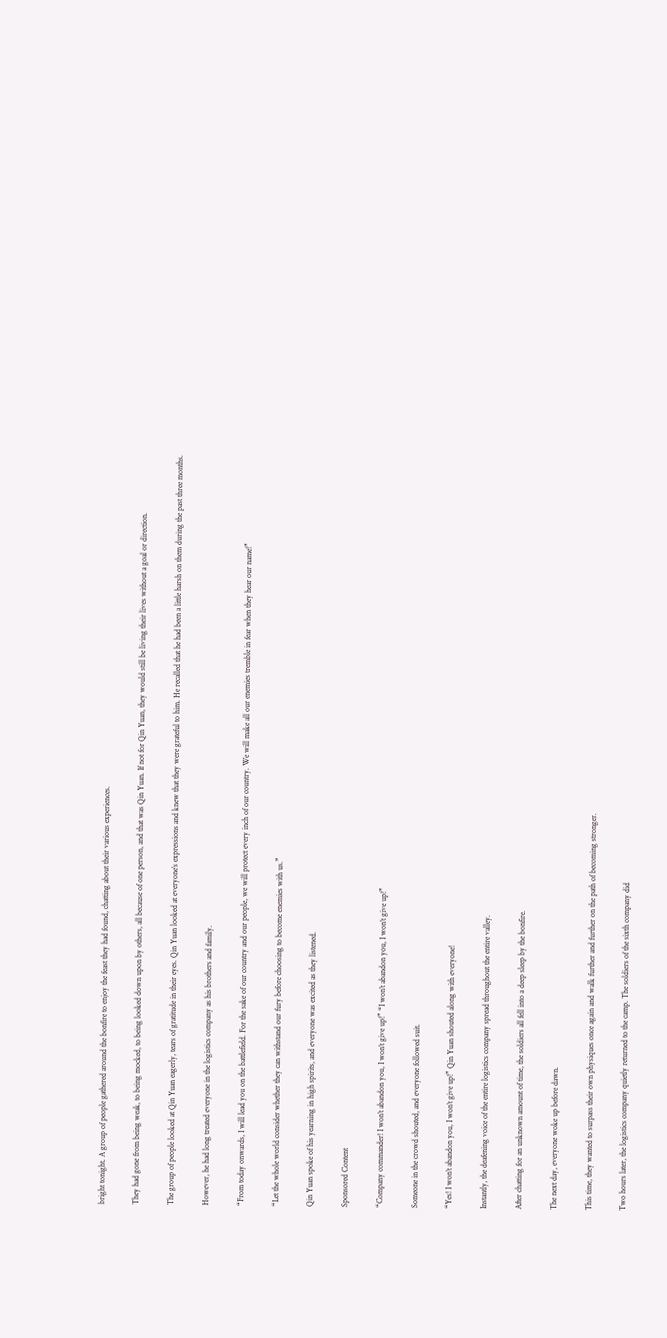bright tonight. A group of people gathered around the bonfire to enjoy the feast they had found, chatting about their various experiences.

They had gone from being weak, to being mocked, to being looked down upon by others, all because of one person, and that was Qin Yuan. If not for Qin Yuan, they would still be living their lives without a goal or direction.

The group of people looked at Qin Yuan eagerly, tears of gratitude in their eyes. Qin Yuan looked at everyone’s expressions and knew that they were grateful to him. He recalled that he had been a little harsh on them during the past three months.

However, he had long treated everyone in the logistics company as his brothers and family.

“From today onwards, I will lead you on the battlefield. For the sake of our country and our people, we will protect every inch of our country. We will make all our enemies tremble in fear when they hear our name!”

“Let the whole world consider whether they can withstand our fury before choosing to become enemies with us.”

Qin Yuan spoke of his yearning in high spirits, and everyone was excited as they listened.

Sponsored Content

“Company commander! I won’t abandon you, I won’t give up!” “I won’t abandon you, I won’t give up!”

Someone in the crowd shouted, and everyone followed suit.

“Yes! I won’t abandon you, I won’t give up!” Qin Yuan shouted along with everyone!

Instantly, the deafening voice of the entire logistics company spread throughout the entire valley.

After chatting for an unknown amount of time, the soldiers all fell into a deep sleep by the bonfire.

The next day, everyone woke up before dawn.

This time, they wanted to surpass their own physiques once again and walk further and further on the path of becoming stronger.

Two hours later, the logistics company quietly returned to the camp. The soldiers of the sixth company did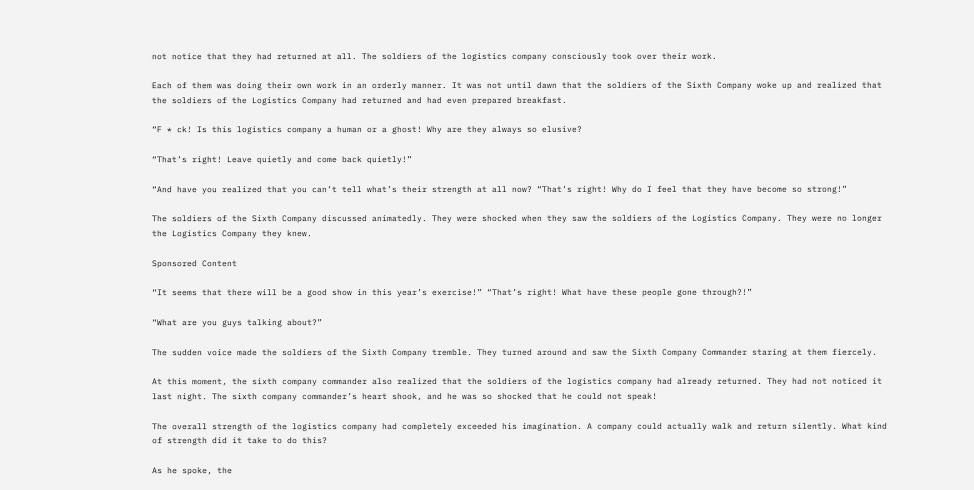not notice that they had returned at all. The soldiers of the logistics company consciously took over their work.

Each of them was doing their own work in an orderly manner. It was not until dawn that the soldiers of the Sixth Company woke up and realized that the soldiers of the Logistics Company had returned and had even prepared breakfast.

“F * ck! Is this logistics company a human or a ghost! Why are they always so elusive?

“That’s right! Leave quietly and come back quietly!”

“And have you realized that you can’t tell what’s their strength at all now? “That’s right! Why do I feel that they have become so strong!”

The soldiers of the Sixth Company discussed animatedly. They were shocked when they saw the soldiers of the Logistics Company. They were no longer the Logistics Company they knew.

Sponsored Content

“It seems that there will be a good show in this year’s exercise!” “That’s right! What have these people gone through?!”

“What are you guys talking about?”

The sudden voice made the soldiers of the Sixth Company tremble. They turned around and saw the Sixth Company Commander staring at them fiercely.

At this moment, the sixth company commander also realized that the soldiers of the logistics company had already returned. They had not noticed it last night. The sixth company commander’s heart shook, and he was so shocked that he could not speak!

The overall strength of the logistics company had completely exceeded his imagination. A company could actually walk and return silently. What kind of strength did it take to do this?

As he spoke, the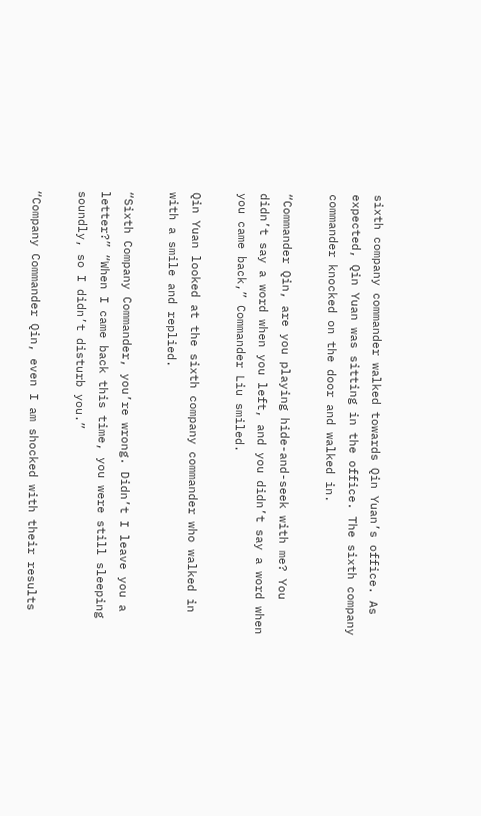sixth company commander walked towards Qin Yuan’s office. As expected, Qin Yuan was sitting in the office. The sixth company commander knocked on the door and walked in.

“Commander Qin, are you playing hide-and-seek with me? You didn’t say a word when you left, and you didn’t say a word when you came back,” Commander Liu smiled.

Qin Yuan looked at the sixth company commander who walked in with a smile and replied.

“Sixth Company Commander, you’re wrong. Didn’t I leave you a letter?” “When I came back this time, you were still sleeping soundly, so I didn’t disturb you.”

“Company Commander Qin, even I am shocked with their results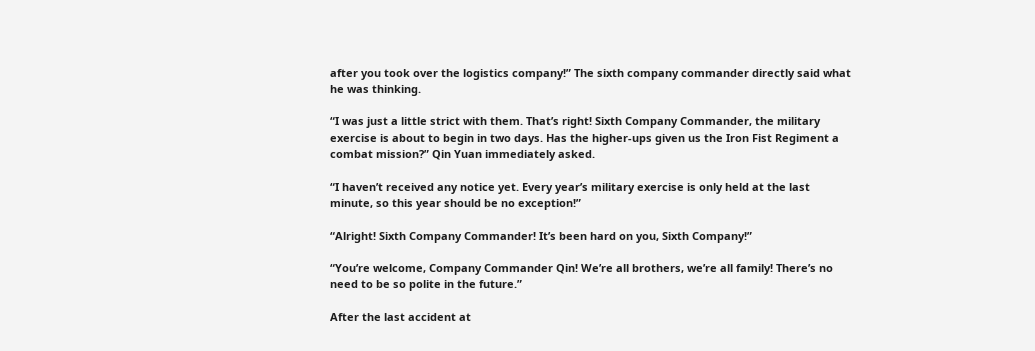after you took over the logistics company!” The sixth company commander directly said what he was thinking.

“I was just a little strict with them. That’s right! Sixth Company Commander, the military exercise is about to begin in two days. Has the higher-ups given us the Iron Fist Regiment a combat mission?” Qin Yuan immediately asked.

“I haven’t received any notice yet. Every year’s military exercise is only held at the last minute, so this year should be no exception!”

“Alright! Sixth Company Commander! It’s been hard on you, Sixth Company!”

“You’re welcome, Company Commander Qin! We’re all brothers, we’re all family! There’s no need to be so polite in the future.”

After the last accident at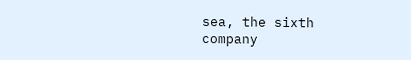sea, the sixth company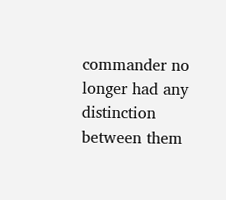commander no longer had any distinction between them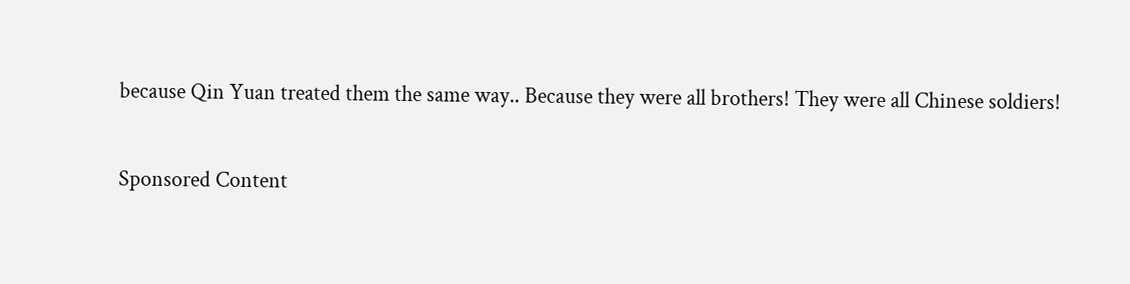because Qin Yuan treated them the same way.. Because they were all brothers! They were all Chinese soldiers!

Sponsored Content